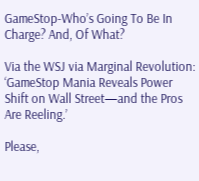GameStop-Who’s Going To Be In Charge? And, Of What?

Via the WSJ via Marginal Revolution: ‘GameStop Mania Reveals Power Shift on Wall Street—and the Pros Are Reeling.’

Please,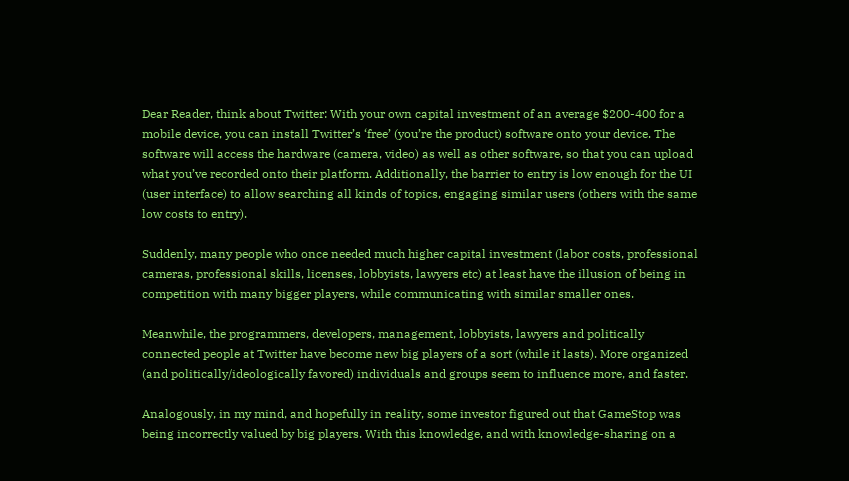Dear Reader, think about Twitter: With your own capital investment of an average $200-400 for a mobile device, you can install Twitter’s ‘free’ (you’re the product) software onto your device. The software will access the hardware (camera, video) as well as other software, so that you can upload what you’ve recorded onto their platform. Additionally, the barrier to entry is low enough for the UI (user interface) to allow searching all kinds of topics, engaging similar users (others with the same low costs to entry).

Suddenly, many people who once needed much higher capital investment (labor costs, professional cameras, professional skills, licenses, lobbyists, lawyers etc) at least have the illusion of being in competition with many bigger players, while communicating with similar smaller ones.

Meanwhile, the programmers, developers, management, lobbyists, lawyers and politically connected people at Twitter have become new big players of a sort (while it lasts). More organized (and politically/ideologically favored) individuals and groups seem to influence more, and faster.

Analogously, in my mind, and hopefully in reality, some investor figured out that GameStop was being incorrectly valued by big players. With this knowledge, and with knowledge-sharing on a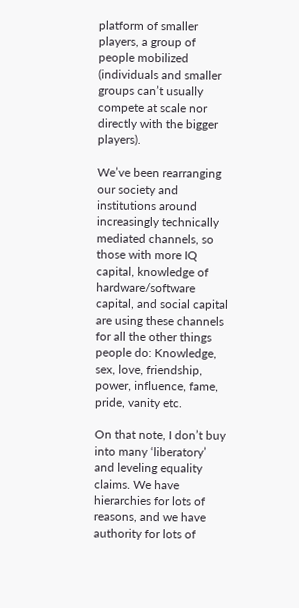platform of smaller players, a group of people mobilized (individuals and smaller groups can’t usually compete at scale nor directly with the bigger players).

We’ve been rearranging our society and institutions around increasingly technically mediated channels, so those with more IQ capital, knowledge of hardware/software capital, and social capital are using these channels for all the other things people do: Knowledge, sex, love, friendship, power, influence, fame, pride, vanity etc.

On that note, I don’t buy into many ‘liberatory’ and leveling equality claims. We have hierarchies for lots of reasons, and we have authority for lots of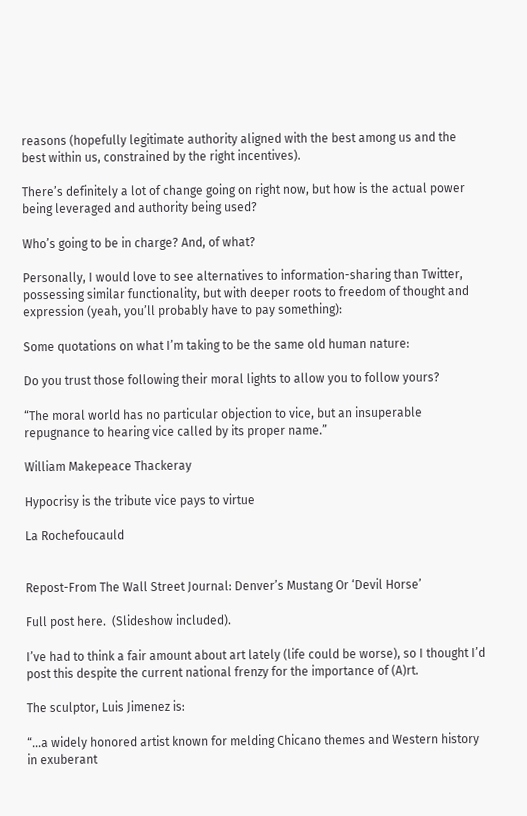reasons (hopefully legitimate authority aligned with the best among us and the best within us, constrained by the right incentives).

There’s definitely a lot of change going on right now, but how is the actual power being leveraged and authority being used?

Who’s going to be in charge? And, of what?

Personally, I would love to see alternatives to information-sharing than Twitter, possessing similar functionality, but with deeper roots to freedom of thought and expression (yeah, you’ll probably have to pay something):

Some quotations on what I’m taking to be the same old human nature:

Do you trust those following their moral lights to allow you to follow yours?

“The moral world has no particular objection to vice, but an insuperable repugnance to hearing vice called by its proper name.”

William Makepeace Thackeray

Hypocrisy is the tribute vice pays to virtue

La Rochefoucauld


Repost-From The Wall Street Journal: Denver’s Mustang Or ‘Devil Horse’

Full post here.  (Slideshow included).

I’ve had to think a fair amount about art lately (life could be worse), so I thought I’d post this despite the current national frenzy for the importance of (A)rt.

The sculptor, Luis Jimenez is:

“…a widely honored artist known for melding Chicano themes and Western history in exuberant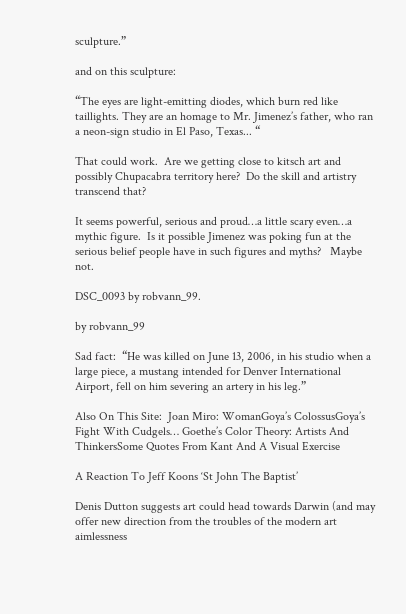sculpture.”

and on this sculpture:

“The eyes are light-emitting diodes, which burn red like taillights. They are an homage to Mr. Jimenez’s father, who ran a neon-sign studio in El Paso, Texas... “

That could work.  Are we getting close to kitsch art and possibly Chupacabra territory here?  Do the skill and artistry transcend that?

It seems powerful, serious and proud…a little scary even…a mythic figure.  Is it possible Jimenez was poking fun at the serious belief people have in such figures and myths?   Maybe not.

DSC_0093 by robvann_99.

by robvann_99

Sad fact:  “He was killed on June 13, 2006, in his studio when a large piece, a mustang intended for Denver International Airport, fell on him severing an artery in his leg.”

Also On This Site:  Joan Miro: WomanGoya’s ColossusGoya’s Fight With Cudgels… Goethe’s Color Theory: Artists And ThinkersSome Quotes From Kant And A Visual Exercise

A Reaction To Jeff Koons ‘St John The Baptist’

Denis Dutton suggests art could head towards Darwin (and may offer new direction from the troubles of the modern art aimlessness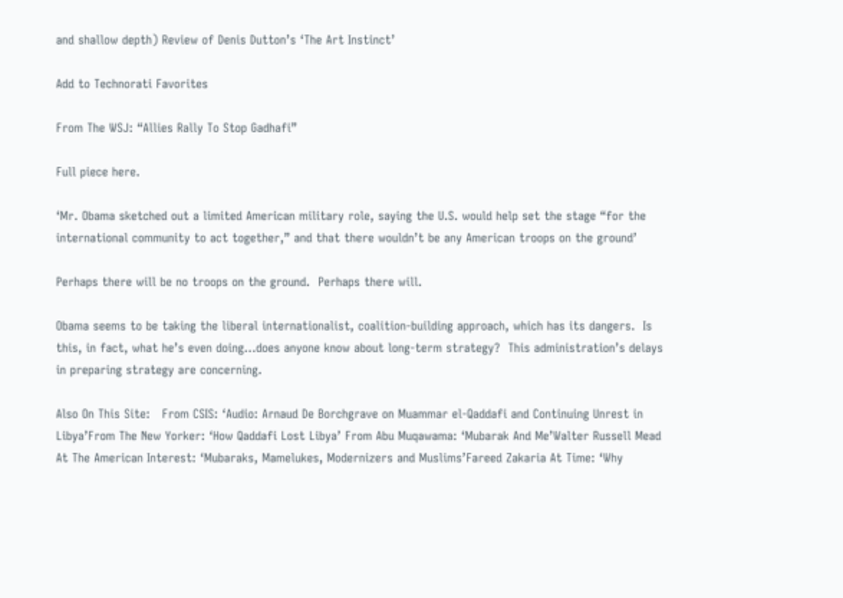and shallow depth) Review of Denis Dutton’s ‘The Art Instinct’

Add to Technorati Favorites

From The WSJ: “Allies Rally To Stop Gadhafi”

Full piece here.

‘Mr. Obama sketched out a limited American military role, saying the U.S. would help set the stage “for the international community to act together,” and that there wouldn’t be any American troops on the ground’

Perhaps there will be no troops on the ground.  Perhaps there will.

Obama seems to be taking the liberal internationalist, coalition-building approach, which has its dangers.  Is this, in fact, what he’s even doing…does anyone know about long-term strategy?  This administration’s delays in preparing strategy are concerning.

Also On This Site:   From CSIS: ‘Audio: Arnaud De Borchgrave on Muammar el-Qaddafi and Continuing Unrest in Libya’From The New Yorker: ‘How Qaddafi Lost Libya’ From Abu Muqawama: ‘Mubarak And Me’Walter Russell Mead At The American Interest: ‘Mubaraks, Mamelukes, Modernizers and Muslims’Fareed Zakaria At Time: ‘Why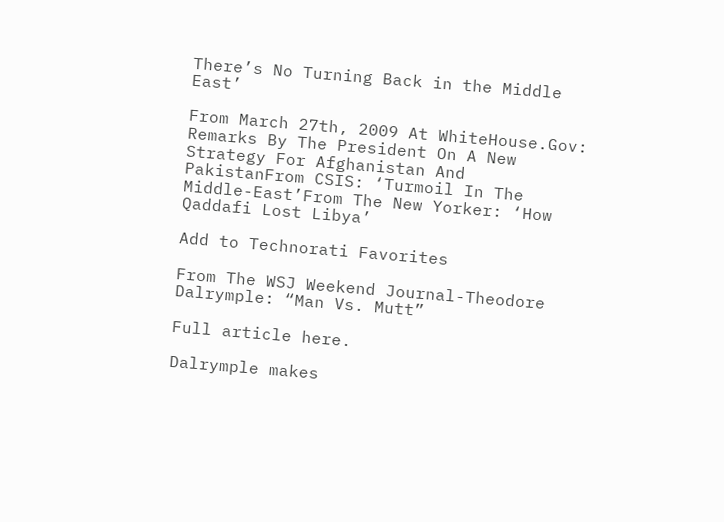There’s No Turning Back in the Middle East’

From March 27th, 2009 At WhiteHouse.Gov: Remarks By The President On A New Strategy For Afghanistan And PakistanFrom CSIS: ‘Turmoil In The Middle-East’From The New Yorker: ‘How Qaddafi Lost Libya’

Add to Technorati Favorites

From The WSJ Weekend Journal-Theodore Dalrymple: “Man Vs. Mutt”

Full article here.

Dalrymple makes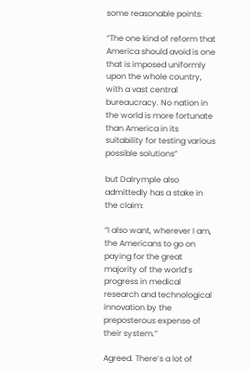some reasonable points:

“The one kind of reform that America should avoid is one that is imposed uniformly upon the whole country, with a vast central bureaucracy. No nation in the world is more fortunate than America in its suitability for testing various possible solutions”

but Dalrymple also admittedly has a stake in the claim:

“I also want, wherever I am, the Americans to go on paying for the great majority of the world’s progress in medical research and technological innovation by the preposterous expense of their system.”

Agreed. There’s a lot of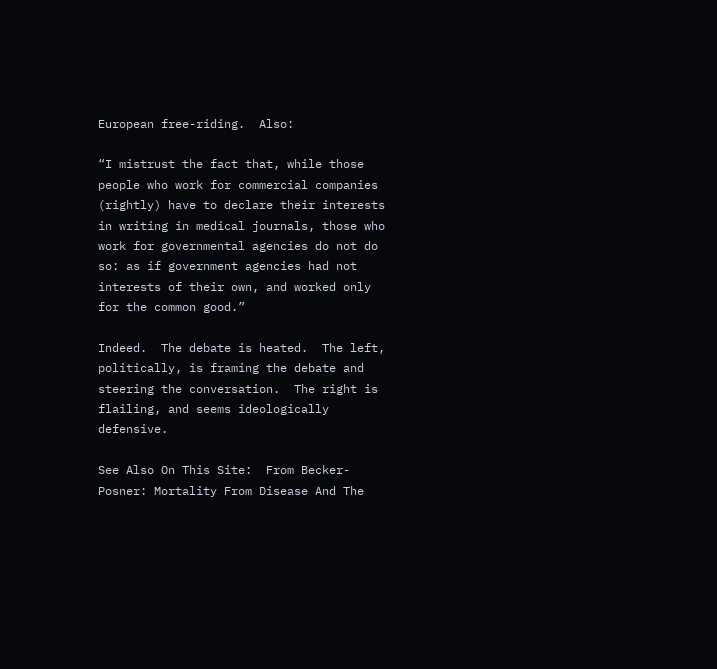European free-riding.  Also:

“I mistrust the fact that, while those people who work for commercial companies (rightly) have to declare their interests in writing in medical journals, those who work for governmental agencies do not do so: as if government agencies had not interests of their own, and worked only for the common good.”

Indeed.  The debate is heated.  The left, politically, is framing the debate and steering the conversation.  The right is flailing, and seems ideologically defensive.

See Also On This Site:  From Becker-Posner: Mortality From Disease And The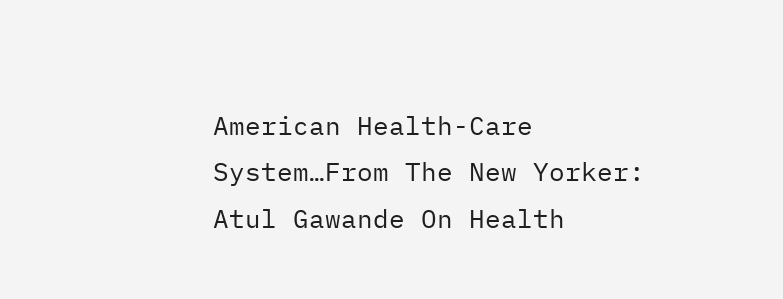American Health-Care System…From The New Yorker: Atul Gawande On Health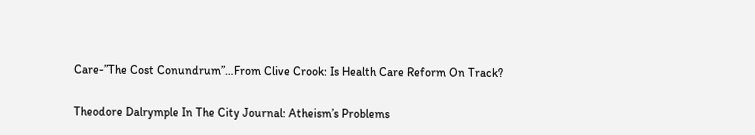Care-”The Cost Conundrum”…From Clive Crook: Is Health Care Reform On Track?

Theodore Dalrymple In The City Journal: Atheism’s Problems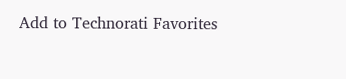Add to Technorati Favorites